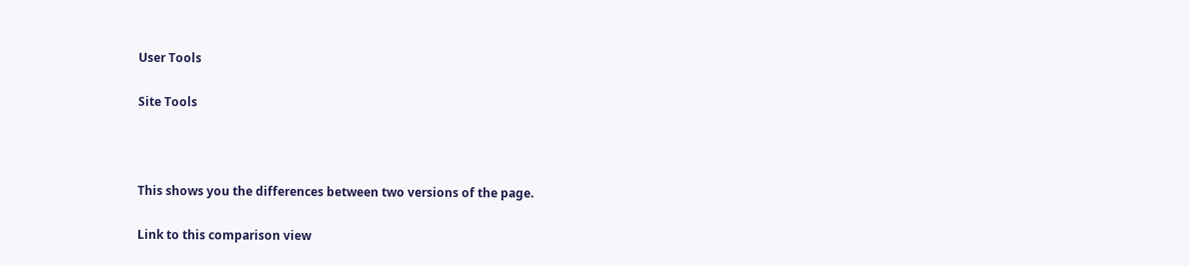User Tools

Site Tools



This shows you the differences between two versions of the page.

Link to this comparison view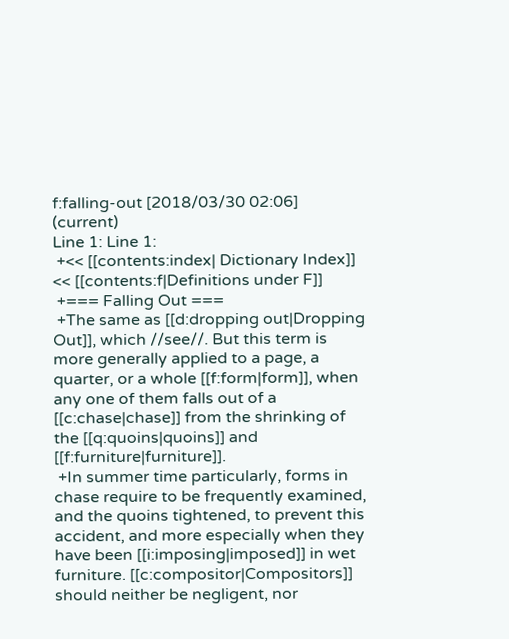f:falling-out [2018/03/30 02:06] (current)
Line 1: Line 1:
 +<< [[contents:index| Dictionary Index]] << [[contents:f|Definitions under F]]
 +=== Falling Out ===
 +The same as [[d:dropping out|Dropping Out]], which //see//. But this term is more generally applied to a page, a quarter, or a whole [[f:form|form]], when any one of them falls out of a [[c:chase|chase]] from the shrinking of the [[q:quoins|quoins]] and [[f:furniture|furniture]].
 +In summer time particularly, forms in chase require to be frequently examined, and the quoins tightened, to prevent this accident, and more especially when they have been [[i:imposing|imposed]] in wet furniture. [[c:compositor|Compositors]] should neither be negligent, nor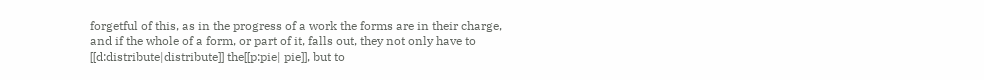forgetful of this, as in the progress of a work the forms are in their charge, and if the whole of a form, or part of it, falls out, they not only have to [[d:distribute|distribute]] the[[p:pie| pie]], but to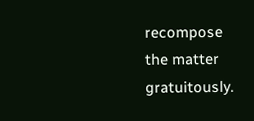recompose the matter gratuitously.